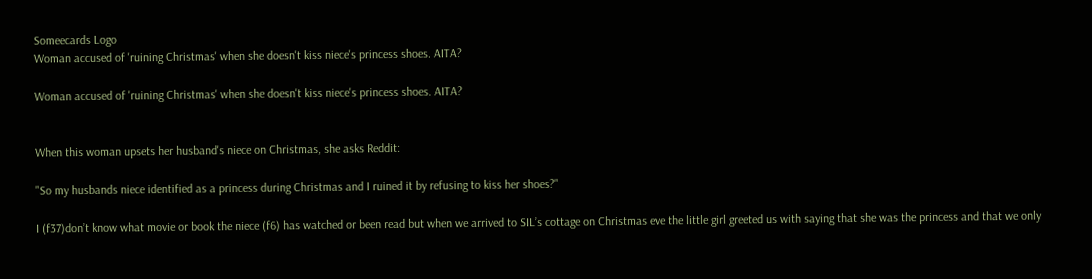Someecards Logo
Woman accused of 'ruining Christmas' when she doesn't kiss niece's princess shoes. AITA?

Woman accused of 'ruining Christmas' when she doesn't kiss niece's princess shoes. AITA?


When this woman upsets her husband's niece on Christmas, she asks Reddit:

"So my husbands niece identified as a princess during Christmas and I ruined it by refusing to kiss her shoes?"

I (f37)don’t know what movie or book the niece (f6) has watched or been read but when we arrived to SIL’s cottage on Christmas eve the little girl greeted us with saying that she was the princess and that we only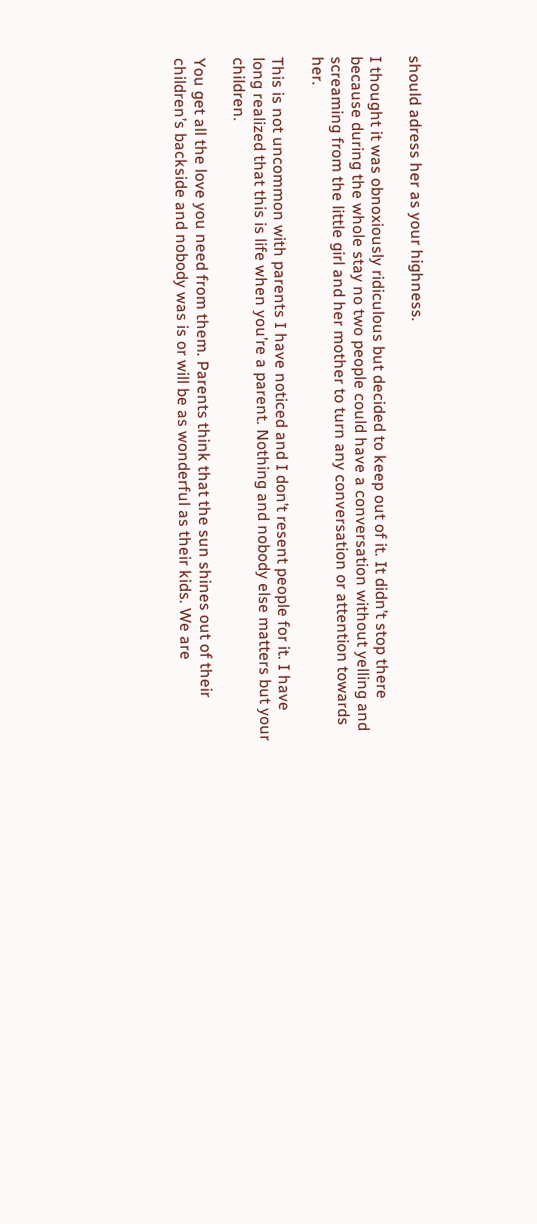should adress her as your highness.

I thought it was obnoxiously ridiculous but decided to keep out of it. It didn’t stop there because during the whole stay no two people could have a conversation without yelling and screaming from the little girl and her mother to turn any conversation or attention towards her.

This is not uncommon with parents I have noticed and I don’t resent people for it. I have long realized that this is life when you’re a parent. Nothing and nobody else matters but your children.

You get all the love you need from them. Parents think that the sun shines out of their children’s backside and nobody was is or will be as wonderful as their kids. We are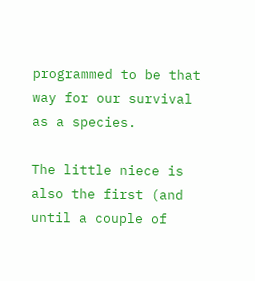programmed to be that way for our survival as a species.

The little niece is also the first (and until a couple of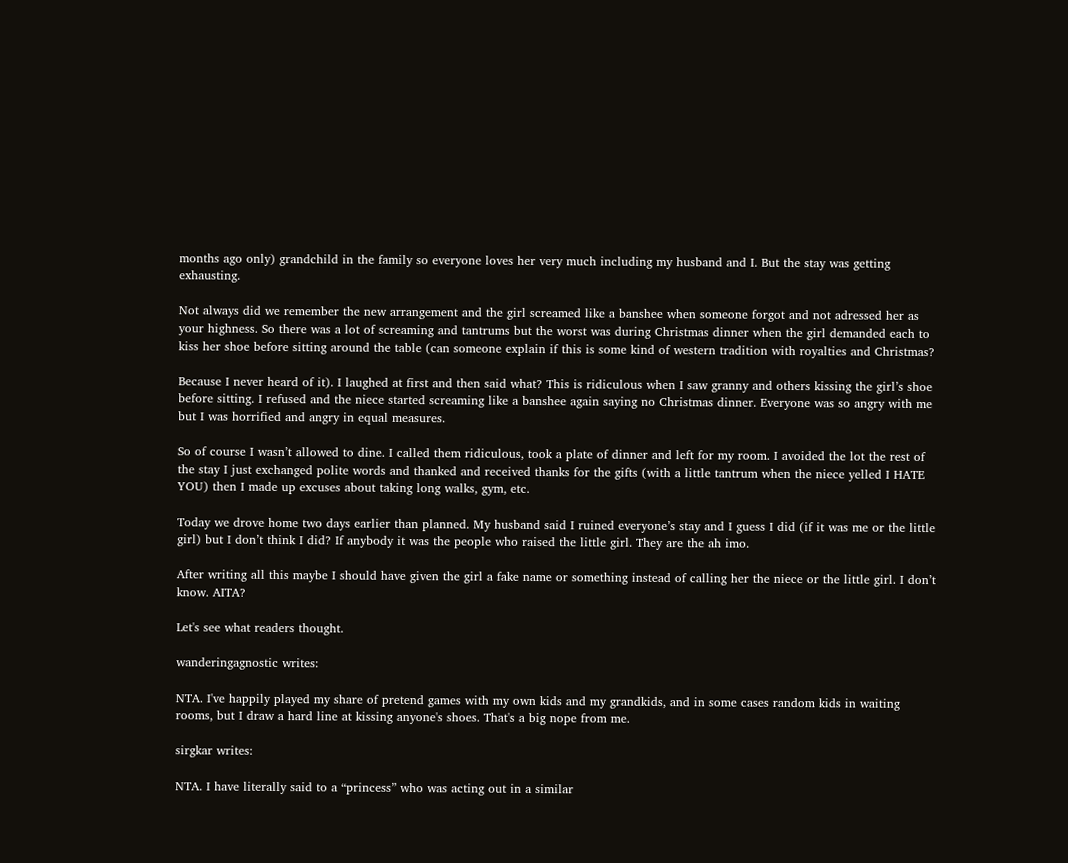months ago only) grandchild in the family so everyone loves her very much including my husband and I. But the stay was getting exhausting.

Not always did we remember the new arrangement and the girl screamed like a banshee when someone forgot and not adressed her as your highness. So there was a lot of screaming and tantrums but the worst was during Christmas dinner when the girl demanded each to kiss her shoe before sitting around the table (can someone explain if this is some kind of western tradition with royalties and Christmas?

Because I never heard of it). I laughed at first and then said what? This is ridiculous when I saw granny and others kissing the girl’s shoe before sitting. I refused and the niece started screaming like a banshee again saying no Christmas dinner. Everyone was so angry with me but I was horrified and angry in equal measures.

So of course I wasn’t allowed to dine. I called them ridiculous, took a plate of dinner and left for my room. I avoided the lot the rest of the stay I just exchanged polite words and thanked and received thanks for the gifts (with a little tantrum when the niece yelled I HATE YOU) then I made up excuses about taking long walks, gym, etc.

Today we drove home two days earlier than planned. My husband said I ruined everyone’s stay and I guess I did (if it was me or the little girl) but I don’t think I did? If anybody it was the people who raised the little girl. They are the ah imo.

After writing all this maybe I should have given the girl a fake name or something instead of calling her the niece or the little girl. I don’t know. AITA?

Let's see what readers thought.

wanderingagnostic writes:

NTA. I've happily played my share of pretend games with my own kids and my grandkids, and in some cases random kids in waiting rooms, but I draw a hard line at kissing anyone's shoes. That's a big nope from me.

sirgkar writes:

NTA. I have literally said to a “princess” who was acting out in a similar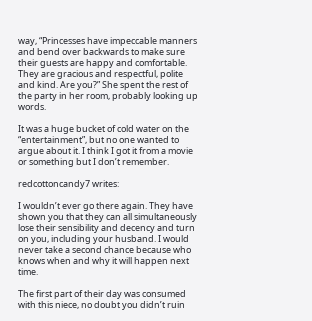way, “Princesses have impeccable manners and bend over backwards to make sure their guests are happy and comfortable. They are gracious and respectful, polite and kind. Are you?” She spent the rest of the party in her room, probably looking up words.

It was a huge bucket of cold water on the “entertainment”, but no one wanted to argue about it. I think I got it from a movie or something but I don’t remember.

redcottoncandy7 writes:

I wouldn’t ever go there again. They have shown you that they can all simultaneously lose their sensibility and decency and turn on you, including your husband. I would never take a second chance because who knows when and why it will happen next time.

The first part of their day was consumed with this niece, no doubt you didn’t ruin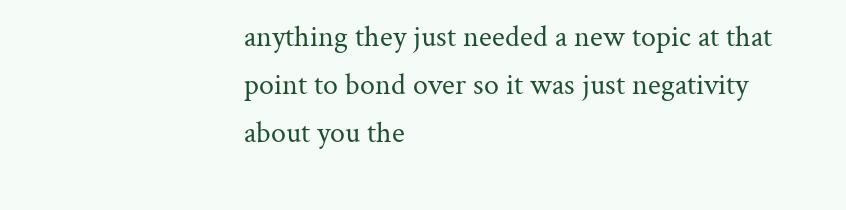anything they just needed a new topic at that point to bond over so it was just negativity about you the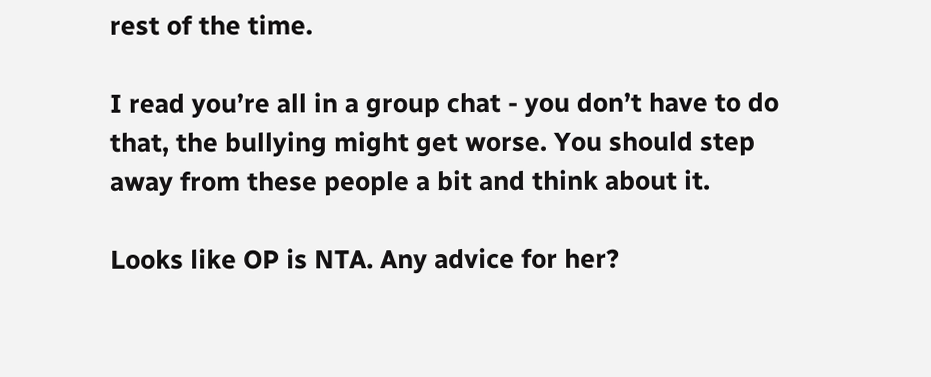rest of the time.

I read you’re all in a group chat - you don’t have to do that, the bullying might get worse. You should step away from these people a bit and think about it.

Looks like OP is NTA. Any advice for her?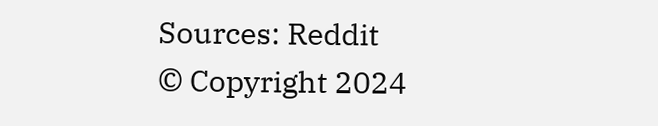Sources: Reddit
© Copyright 2024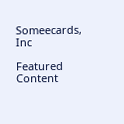Someecards, Inc

Featured Content